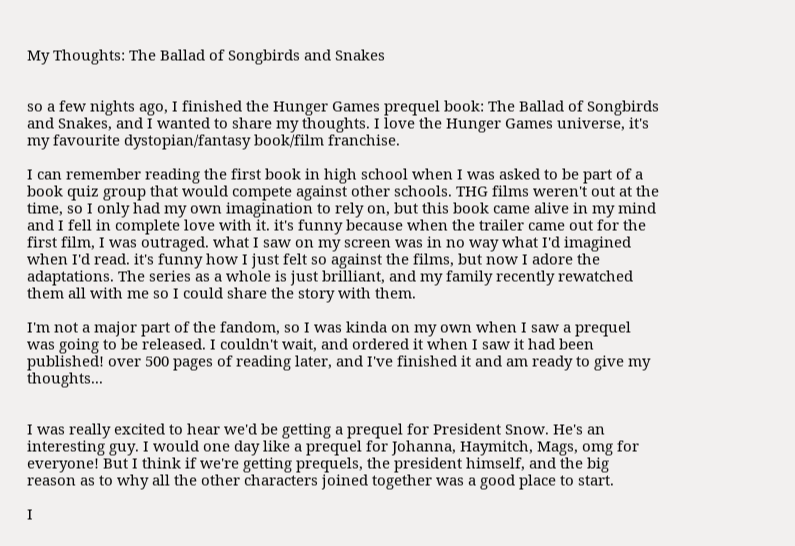My Thoughts: The Ballad of Songbirds and Snakes


so a few nights ago, I finished the Hunger Games prequel book: The Ballad of Songbirds and Snakes, and I wanted to share my thoughts. I love the Hunger Games universe, it's my favourite dystopian/fantasy book/film franchise.

I can remember reading the first book in high school when I was asked to be part of a book quiz group that would compete against other schools. THG films weren't out at the time, so I only had my own imagination to rely on, but this book came alive in my mind and I fell in complete love with it. it's funny because when the trailer came out for the first film, I was outraged. what I saw on my screen was in no way what I'd imagined when I'd read. it's funny how I just felt so against the films, but now I adore the adaptations. The series as a whole is just brilliant, and my family recently rewatched them all with me so I could share the story with them.

I'm not a major part of the fandom, so I was kinda on my own when I saw a prequel was going to be released. I couldn't wait, and ordered it when I saw it had been published! over 500 pages of reading later, and I've finished it and am ready to give my thoughts...


I was really excited to hear we'd be getting a prequel for President Snow. He's an interesting guy. I would one day like a prequel for Johanna, Haymitch, Mags, omg for everyone! But I think if we're getting prequels, the president himself, and the big reason as to why all the other characters joined together was a good place to start.

I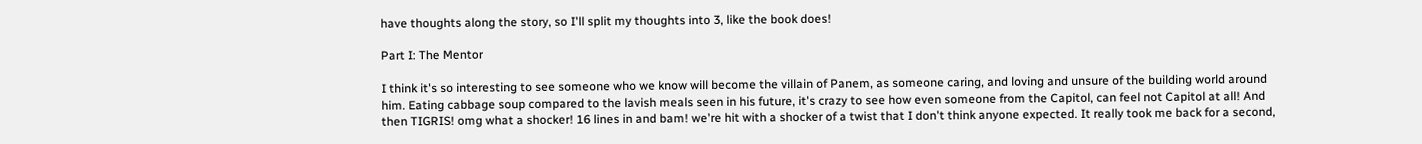have thoughts along the story, so I'll split my thoughts into 3, like the book does!

Part I: The Mentor

I think it's so interesting to see someone who we know will become the villain of Panem, as someone caring, and loving and unsure of the building world around him. Eating cabbage soup compared to the lavish meals seen in his future, it's crazy to see how even someone from the Capitol, can feel not Capitol at all! And then TIGRIS! omg what a shocker! 16 lines in and bam! we're hit with a shocker of a twist that I don't think anyone expected. It really took me back for a second,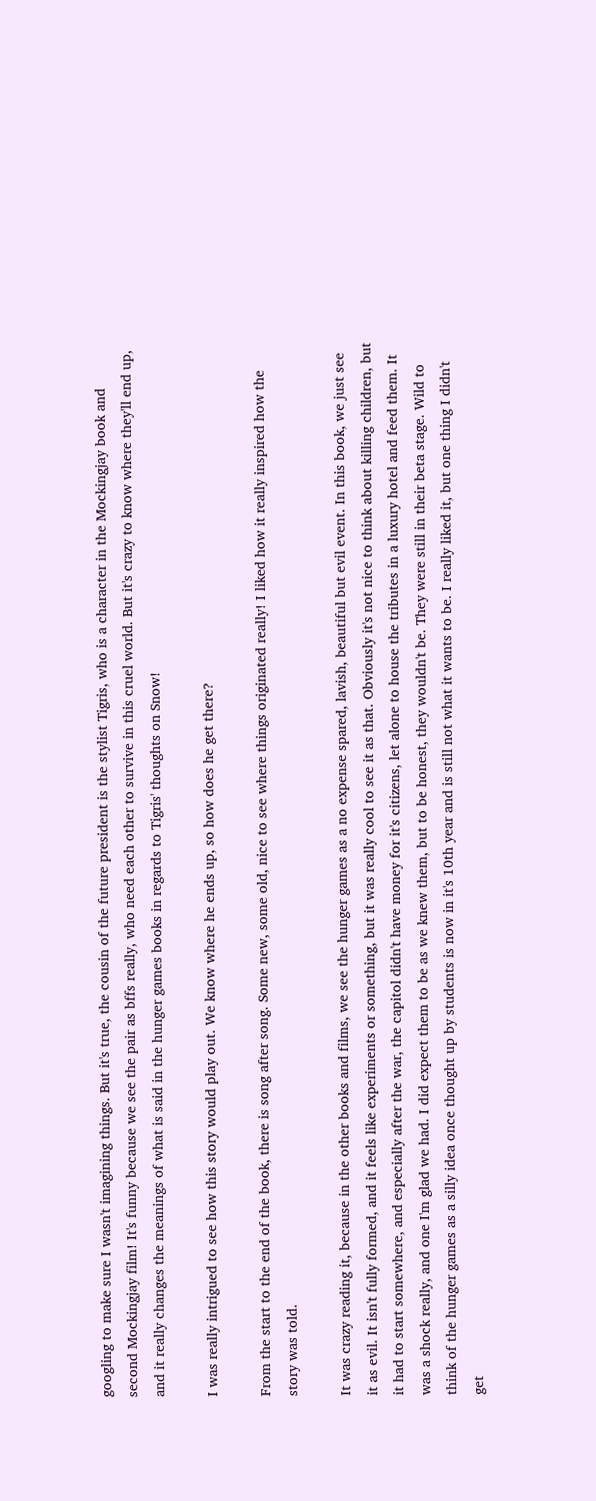googling to make sure I wasn't imagining things. But it's true, the cousin of the future president is the stylist Tigris, who is a character in the Mockingjay book and second Mockingjay film! It's funny because we see the pair as bffs really, who need each other to survive in this cruel world. But it's crazy to know where they'll end up, and it really changes the meanings of what is said in the hunger games books in regards to Tigris' thoughts on Snow!

I was really intrigued to see how this story would play out. We know where he ends up, so how does he get there?

From the start to the end of the book, there is song after song. Some new, some old, nice to see where things originated really! I liked how it really inspired how the story was told.

It was crazy reading it, because in the other books and films, we see the hunger games as a no expense spared, lavish, beautiful but evil event. In this book, we just see it as evil. It isn't fully formed, and it feels like experiments or something, but it was really cool to see it as that. Obviously it's not nice to think about killing children, but it had to start somewhere, and especially after the war, the capitol didn't have money for it's citizens, let alone to house the tributes in a luxury hotel and feed them. It was a shock really, and one I'm glad we had. I did expect them to be as we knew them, but to be honest, they wouldn't be. They were still in their beta stage. Wild to think of the hunger games as a silly idea once thought up by students is now in it's 10th year and is still not what it wants to be. I really liked it, but one thing I didn't get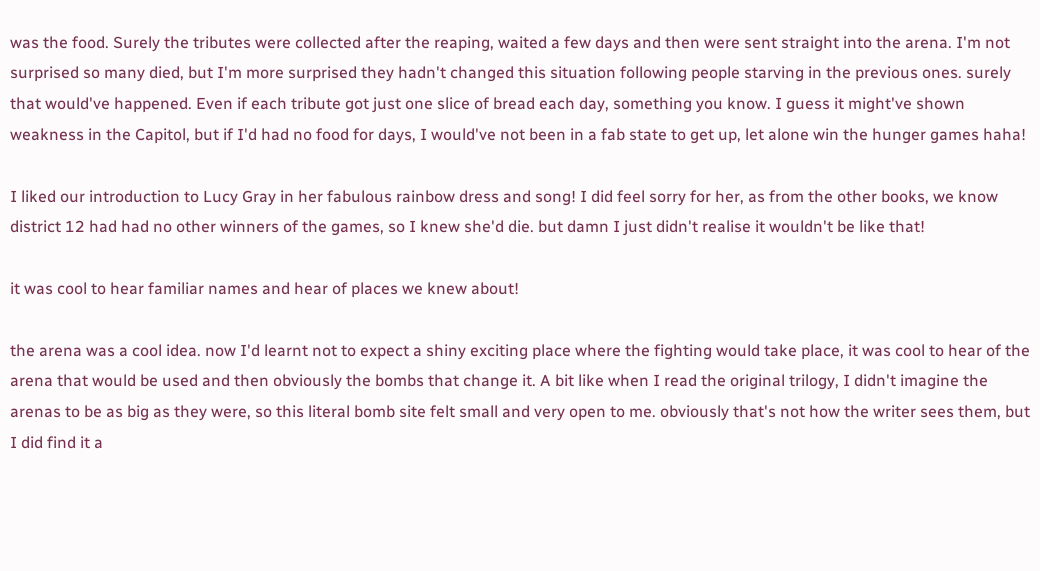was the food. Surely the tributes were collected after the reaping, waited a few days and then were sent straight into the arena. I'm not surprised so many died, but I'm more surprised they hadn't changed this situation following people starving in the previous ones. surely that would've happened. Even if each tribute got just one slice of bread each day, something you know. I guess it might've shown weakness in the Capitol, but if I'd had no food for days, I would've not been in a fab state to get up, let alone win the hunger games haha!

I liked our introduction to Lucy Gray in her fabulous rainbow dress and song! I did feel sorry for her, as from the other books, we know district 12 had had no other winners of the games, so I knew she'd die. but damn I just didn't realise it wouldn't be like that!

it was cool to hear familiar names and hear of places we knew about!

the arena was a cool idea. now I'd learnt not to expect a shiny exciting place where the fighting would take place, it was cool to hear of the arena that would be used and then obviously the bombs that change it. A bit like when I read the original trilogy, I didn't imagine the arenas to be as big as they were, so this literal bomb site felt small and very open to me. obviously that's not how the writer sees them, but I did find it a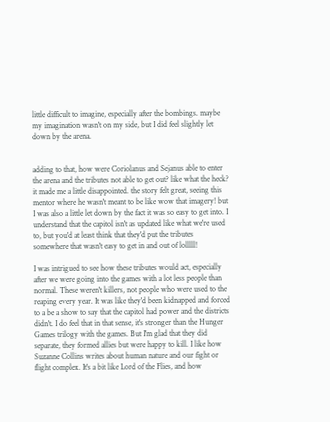little difficult to imagine, especially after the bombings. maybe my imagination wasn't on my side, but I did feel slightly let down by the arena.


adding to that, how were Coriolanus and Sejanus able to enter the arena and the tributes not able to get out? like what the heck? it made me a little disappointed. the story felt great, seeing this mentor where he wasn't meant to be like wow that imagery! but I was also a little let down by the fact it was so easy to get into. I understand that the capitol isn't as updated like what we're used to, but you'd at least think that they'd put the tributes somewhere that wasn't easy to get in and out of lolllll!

I was intrigued to see how these tributes would act, especially after we were going into the games with a lot less people than normal. These weren't killers, not people who were used to the reaping every year. It was like they'd been kidnapped and forced to a be a show to say that the capitol had power and the districts didn't. I do feel that in that sense, it's stronger than the Hunger Games trilogy with the games. But I'm glad that they did separate, they formed allies but were happy to kill. I like how Suzanne Collins writes about human nature and our fight or flight complex. It's a bit like Lord of the Flies, and how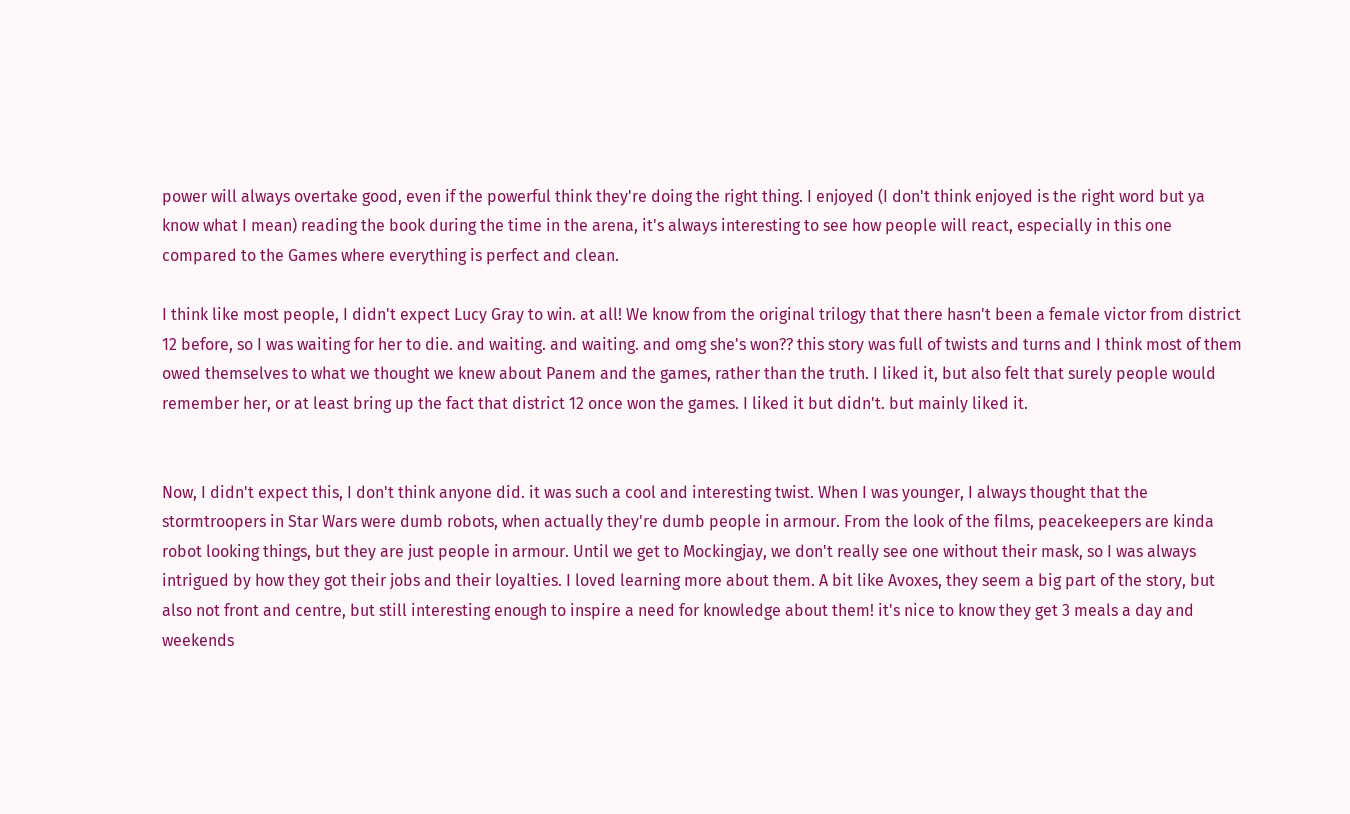power will always overtake good, even if the powerful think they're doing the right thing. I enjoyed (I don't think enjoyed is the right word but ya know what I mean) reading the book during the time in the arena, it's always interesting to see how people will react, especially in this one compared to the Games where everything is perfect and clean.

I think like most people, I didn't expect Lucy Gray to win. at all! We know from the original trilogy that there hasn't been a female victor from district 12 before, so I was waiting for her to die. and waiting. and waiting. and omg she's won?? this story was full of twists and turns and I think most of them owed themselves to what we thought we knew about Panem and the games, rather than the truth. I liked it, but also felt that surely people would remember her, or at least bring up the fact that district 12 once won the games. I liked it but didn't. but mainly liked it.


Now, I didn't expect this, I don't think anyone did. it was such a cool and interesting twist. When I was younger, I always thought that the stormtroopers in Star Wars were dumb robots, when actually they're dumb people in armour. From the look of the films, peacekeepers are kinda robot looking things, but they are just people in armour. Until we get to Mockingjay, we don't really see one without their mask, so I was always intrigued by how they got their jobs and their loyalties. I loved learning more about them. A bit like Avoxes, they seem a big part of the story, but also not front and centre, but still interesting enough to inspire a need for knowledge about them! it's nice to know they get 3 meals a day and weekends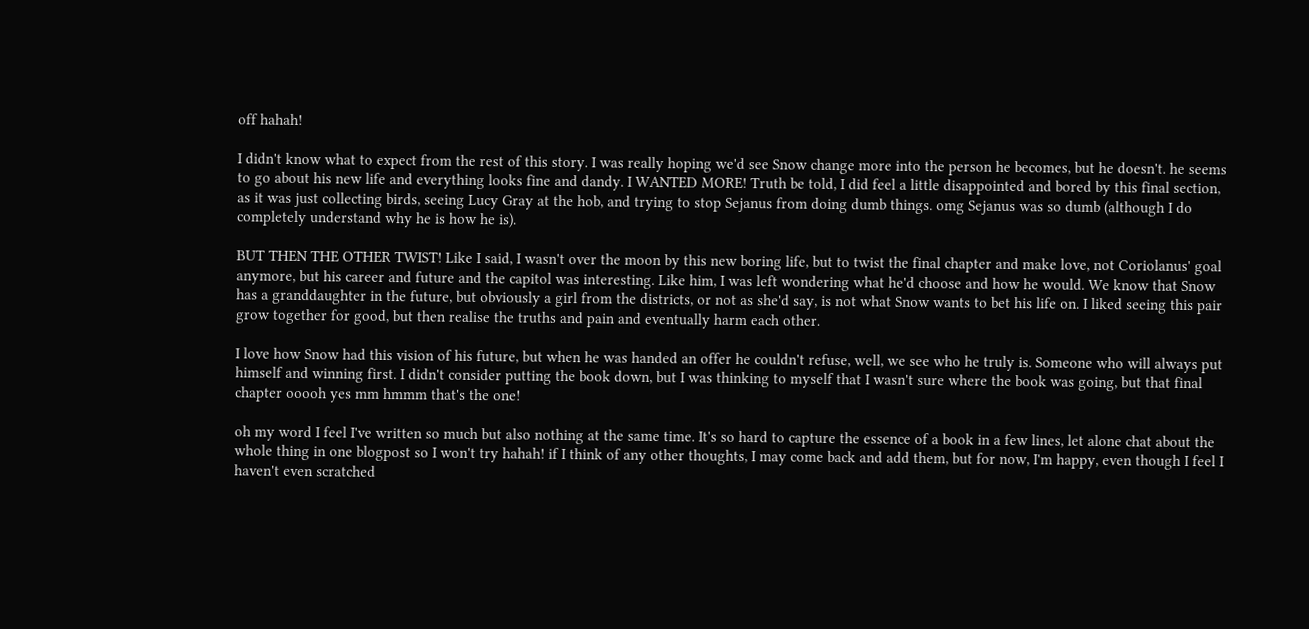off hahah!

I didn't know what to expect from the rest of this story. I was really hoping we'd see Snow change more into the person he becomes, but he doesn't. he seems to go about his new life and everything looks fine and dandy. I WANTED MORE! Truth be told, I did feel a little disappointed and bored by this final section, as it was just collecting birds, seeing Lucy Gray at the hob, and trying to stop Sejanus from doing dumb things. omg Sejanus was so dumb (although I do completely understand why he is how he is).

BUT THEN THE OTHER TWIST! Like I said, I wasn't over the moon by this new boring life, but to twist the final chapter and make love, not Coriolanus' goal anymore, but his career and future and the capitol was interesting. Like him, I was left wondering what he'd choose and how he would. We know that Snow has a granddaughter in the future, but obviously a girl from the districts, or not as she'd say, is not what Snow wants to bet his life on. I liked seeing this pair grow together for good, but then realise the truths and pain and eventually harm each other.

I love how Snow had this vision of his future, but when he was handed an offer he couldn't refuse, well, we see who he truly is. Someone who will always put himself and winning first. I didn't consider putting the book down, but I was thinking to myself that I wasn't sure where the book was going, but that final chapter ooooh yes mm hmmm that's the one!

oh my word I feel I've written so much but also nothing at the same time. It's so hard to capture the essence of a book in a few lines, let alone chat about the whole thing in one blogpost so I won't try hahah! if I think of any other thoughts, I may come back and add them, but for now, I'm happy, even though I feel I haven't even scratched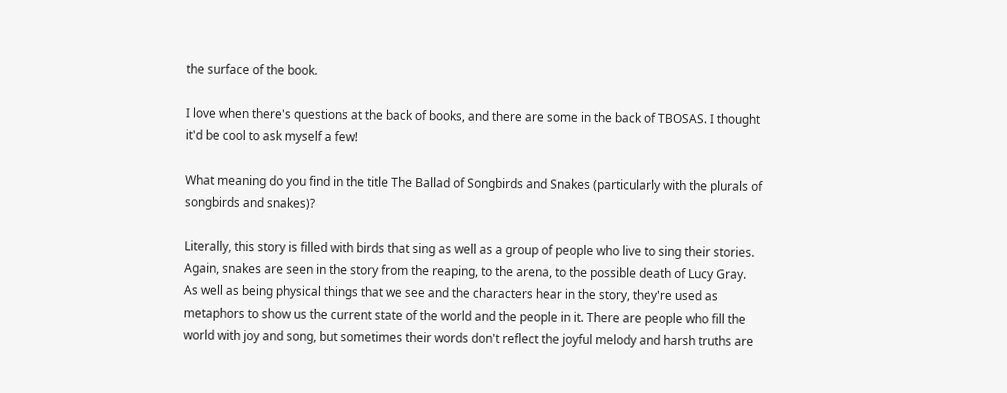the surface of the book.

I love when there's questions at the back of books, and there are some in the back of TBOSAS. I thought it'd be cool to ask myself a few!

What meaning do you find in the title The Ballad of Songbirds and Snakes (particularly with the plurals of songbirds and snakes)?

Literally, this story is filled with birds that sing as well as a group of people who live to sing their stories. Again, snakes are seen in the story from the reaping, to the arena, to the possible death of Lucy Gray. As well as being physical things that we see and the characters hear in the story, they're used as metaphors to show us the current state of the world and the people in it. There are people who fill the world with joy and song, but sometimes their words don't reflect the joyful melody and harsh truths are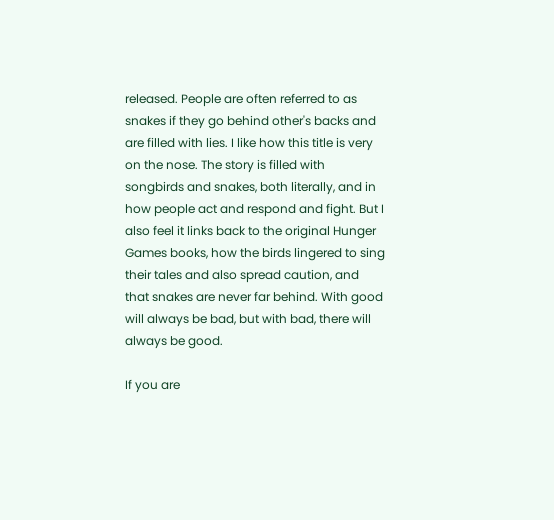released. People are often referred to as snakes if they go behind other's backs and are filled with lies. I like how this title is very on the nose. The story is filled with songbirds and snakes, both literally, and in how people act and respond and fight. But I also feel it links back to the original Hunger Games books, how the birds lingered to sing their tales and also spread caution, and that snakes are never far behind. With good will always be bad, but with bad, there will always be good.

If you are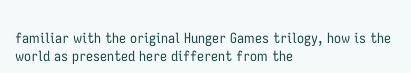familiar with the original Hunger Games trilogy, how is the world as presented here different from the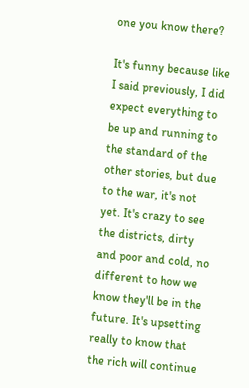one you know there?

It's funny because like I said previously, I did expect everything to be up and running to the standard of the other stories, but due to the war, it's not yet. It's crazy to see the districts, dirty and poor and cold, no different to how we know they'll be in the future. It's upsetting really to know that the rich will continue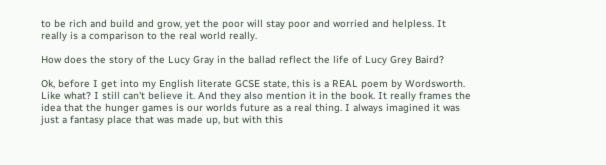to be rich and build and grow, yet the poor will stay poor and worried and helpless. It really is a comparison to the real world really.

How does the story of the Lucy Gray in the ballad reflect the life of Lucy Grey Baird?

Ok, before I get into my English literate GCSE state, this is a REAL poem by Wordsworth. Like what? I still can't believe it. And they also mention it in the book. It really frames the idea that the hunger games is our worlds future as a real thing. I always imagined it was just a fantasy place that was made up, but with this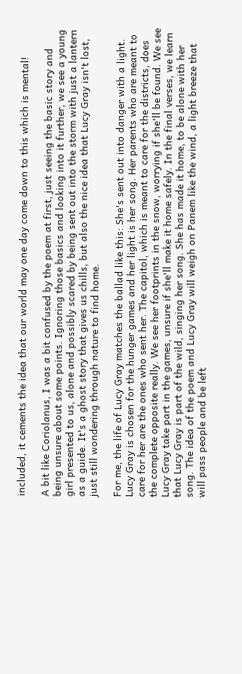included, it cements the idea that our world may one day come down to this which is mental!

A bit like Coriolanus, I was a bit confused by the poem at first, just seeing the basic story and being unsure about some points. Ignoring those basics and looking into it further, we see a young girl presented to us, alone and possibly scared by being sent out into the storm with just a lantern as a guide. It's a ghost story that gives us chills, but also the nice idea that Lucy Gray isn't lost, just still wondering through nature to find home.

For me, the life of Lucy Gray matches the ballad like this: She's sent out into danger with a light. Lucy Gray is chosen for the hunger games and her light is her song. Her parents who are meant to care for her are the ones who sent her. The capitol, which is meant to care for the districts, does the complete opposite really. We see her footprints in the snow, worrying if she'll be found. We see Lucy Gray take part in the games, unsure if she'll make it home safely. In the final verses, we learn that Lucy Gray is part of the wild, singing her song. She has made it home, to be alone with her song. The idea of the poem and Lucy Gray will weigh on Panem like the wind, a light breeze that will pass people and be left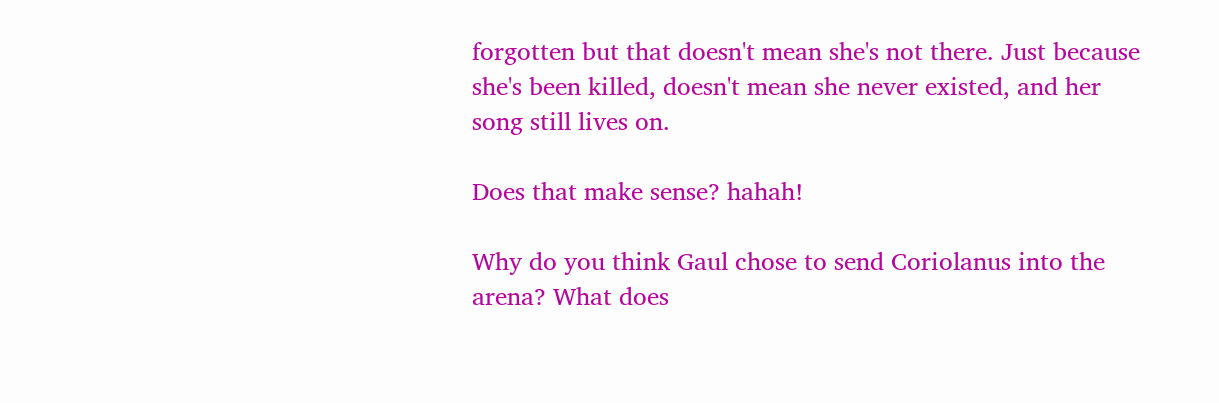forgotten but that doesn't mean she's not there. Just because she's been killed, doesn't mean she never existed, and her song still lives on.

Does that make sense? hahah!

Why do you think Gaul chose to send Coriolanus into the arena? What does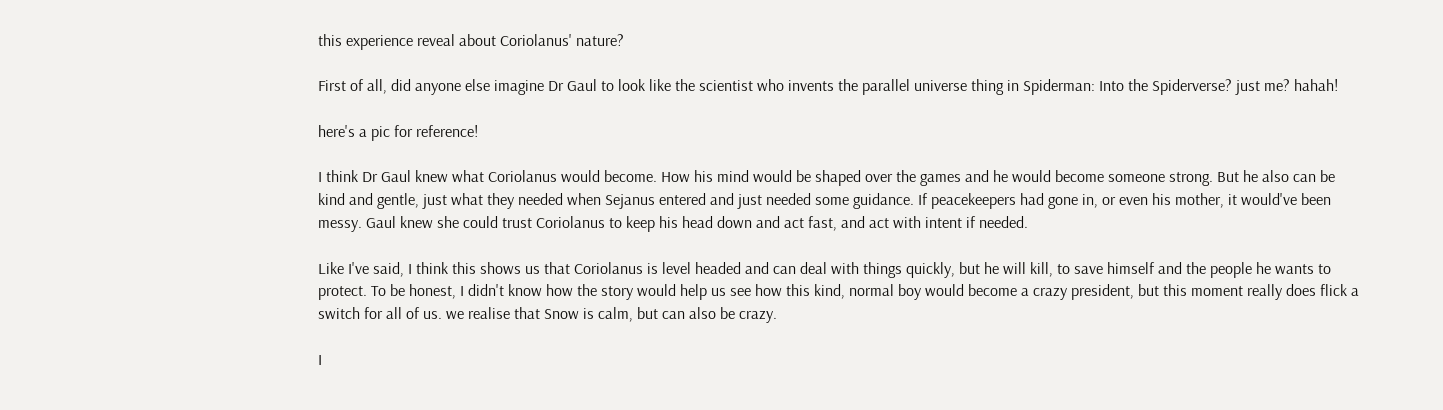this experience reveal about Coriolanus' nature?

First of all, did anyone else imagine Dr Gaul to look like the scientist who invents the parallel universe thing in Spiderman: Into the Spiderverse? just me? hahah!

here's a pic for reference!

I think Dr Gaul knew what Coriolanus would become. How his mind would be shaped over the games and he would become someone strong. But he also can be kind and gentle, just what they needed when Sejanus entered and just needed some guidance. If peacekeepers had gone in, or even his mother, it would've been messy. Gaul knew she could trust Coriolanus to keep his head down and act fast, and act with intent if needed.

Like I've said, I think this shows us that Coriolanus is level headed and can deal with things quickly, but he will kill, to save himself and the people he wants to protect. To be honest, I didn't know how the story would help us see how this kind, normal boy would become a crazy president, but this moment really does flick a switch for all of us. we realise that Snow is calm, but can also be crazy.

I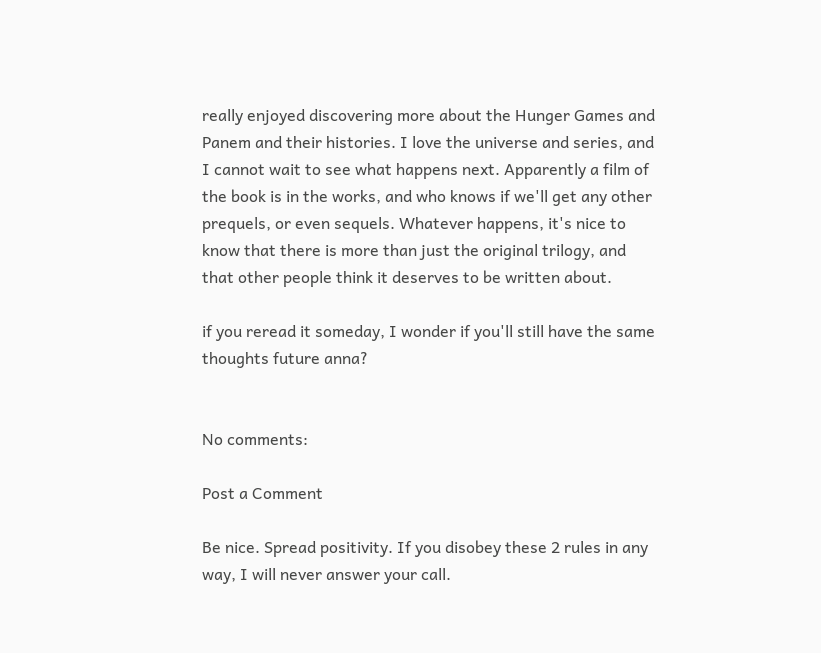really enjoyed discovering more about the Hunger Games and Panem and their histories. I love the universe and series, and I cannot wait to see what happens next. Apparently a film of the book is in the works, and who knows if we'll get any other prequels, or even sequels. Whatever happens, it's nice to know that there is more than just the original trilogy, and that other people think it deserves to be written about.

if you reread it someday, I wonder if you'll still have the same thoughts future anna?


No comments:

Post a Comment

Be nice. Spread positivity. If you disobey these 2 rules in any way, I will never answer your call.